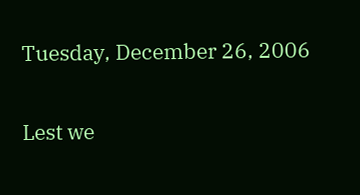Tuesday, December 26, 2006

Lest we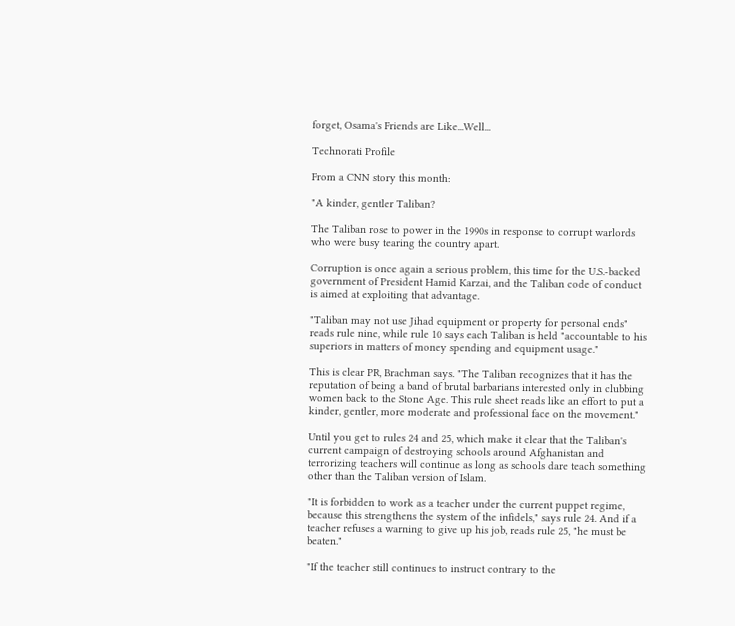forget, Osama's Friends are Like...Well...

Technorati Profile

From a CNN story this month:

"A kinder, gentler Taliban?

The Taliban rose to power in the 1990s in response to corrupt warlords who were busy tearing the country apart.

Corruption is once again a serious problem, this time for the U.S.-backed government of President Hamid Karzai, and the Taliban code of conduct is aimed at exploiting that advantage.

"Taliban may not use Jihad equipment or property for personal ends" reads rule nine, while rule 10 says each Taliban is held "accountable to his superiors in matters of money spending and equipment usage."

This is clear PR, Brachman says. "The Taliban recognizes that it has the reputation of being a band of brutal barbarians interested only in clubbing women back to the Stone Age. This rule sheet reads like an effort to put a kinder, gentler, more moderate and professional face on the movement."

Until you get to rules 24 and 25, which make it clear that the Taliban's current campaign of destroying schools around Afghanistan and terrorizing teachers will continue as long as schools dare teach something other than the Taliban version of Islam.

"It is forbidden to work as a teacher under the current puppet regime, because this strengthens the system of the infidels," says rule 24. And if a teacher refuses a warning to give up his job, reads rule 25, "he must be beaten."

"If the teacher still continues to instruct contrary to the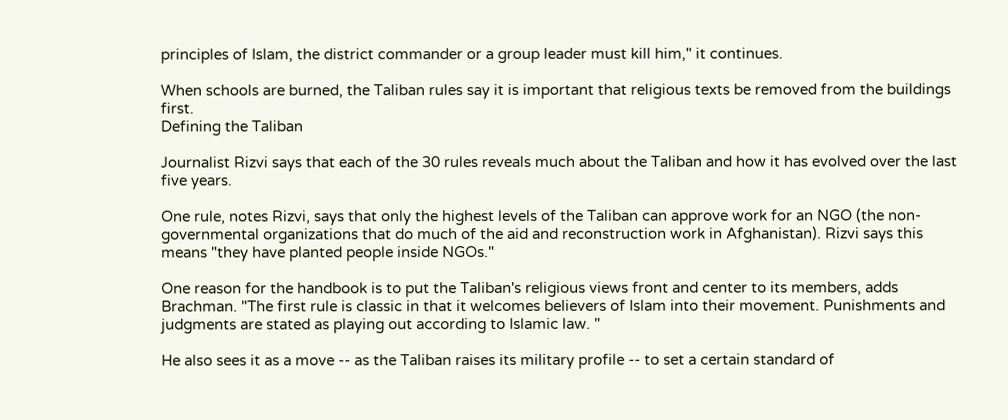principles of Islam, the district commander or a group leader must kill him," it continues.

When schools are burned, the Taliban rules say it is important that religious texts be removed from the buildings first.
Defining the Taliban

Journalist Rizvi says that each of the 30 rules reveals much about the Taliban and how it has evolved over the last five years.

One rule, notes Rizvi, says that only the highest levels of the Taliban can approve work for an NGO (the non-governmental organizations that do much of the aid and reconstruction work in Afghanistan). Rizvi says this means "they have planted people inside NGOs."

One reason for the handbook is to put the Taliban's religious views front and center to its members, adds Brachman. "The first rule is classic in that it welcomes believers of Islam into their movement. Punishments and judgments are stated as playing out according to Islamic law. "

He also sees it as a move -- as the Taliban raises its military profile -- to set a certain standard of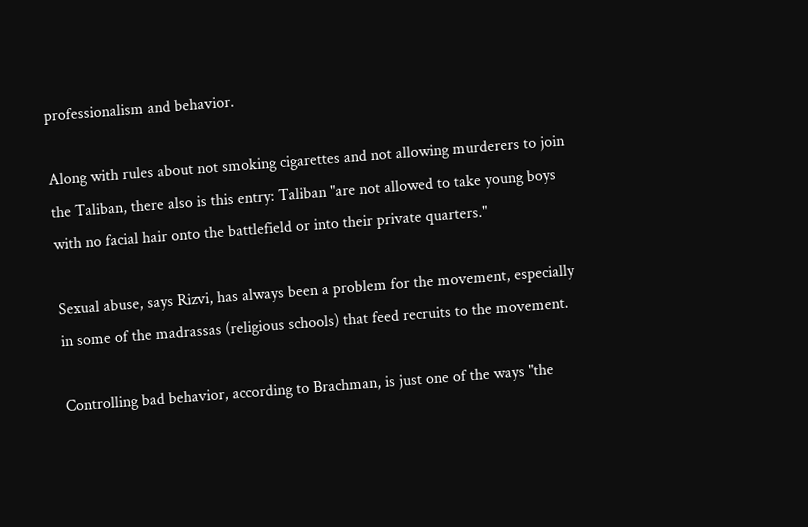professionalism and behavior.

Along with rules about not smoking cigarettes and not allowing murderers to join the Taliban, there also is this entry: Taliban "are not allowed to take young boys with no facial hair onto the battlefield or into their private quarters."

Sexual abuse, says Rizvi, has always been a problem for the movement, especially in some of the madrassas (religious schools) that feed recruits to the movement.

Controlling bad behavior, according to Brachman, is just one of the ways "the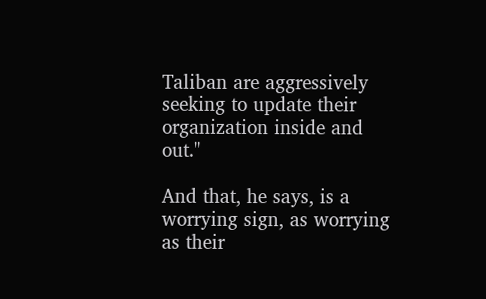Taliban are aggressively seeking to update their organization inside and out."

And that, he says, is a worrying sign, as worrying as their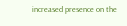increased presence on the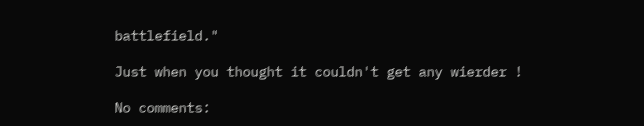battlefield."

Just when you thought it couldn't get any wierder !

No comments: